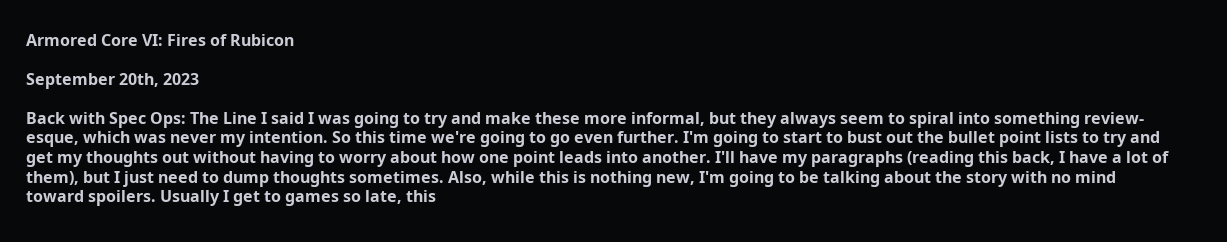Armored Core VI: Fires of Rubicon

September 20th, 2023

Back with Spec Ops: The Line I said I was going to try and make these more informal, but they always seem to spiral into something review-esque, which was never my intention. So this time we're going to go even further. I'm going to start to bust out the bullet point lists to try and get my thoughts out without having to worry about how one point leads into another. I'll have my paragraphs (reading this back, I have a lot of them), but I just need to dump thoughts sometimes. Also, while this is nothing new, I'm going to be talking about the story with no mind toward spoilers. Usually I get to games so late, this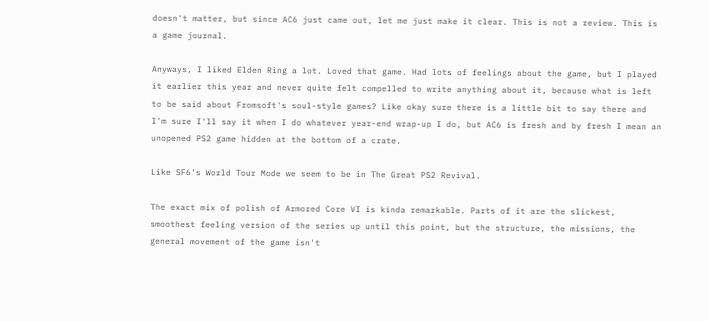doesn't matter, but since AC6 just came out, let me just make it clear. This is not a review. This is a game journal.

Anyways, I liked Elden Ring a lot. Loved that game. Had lots of feelings about the game, but I played it earlier this year and never quite felt compelled to write anything about it, because what is left to be said about Fromsoft's soul-style games? Like okay sure there is a little bit to say there and I'm sure I'll say it when I do whatever year-end wrap-up I do, but AC6 is fresh and by fresh I mean an unopened PS2 game hidden at the bottom of a crate.

Like SF6's World Tour Mode we seem to be in The Great PS2 Revival.

The exact mix of polish of Armored Core VI is kinda remarkable. Parts of it are the slickest, smoothest feeling version of the series up until this point, but the structure, the missions, the general movement of the game isn't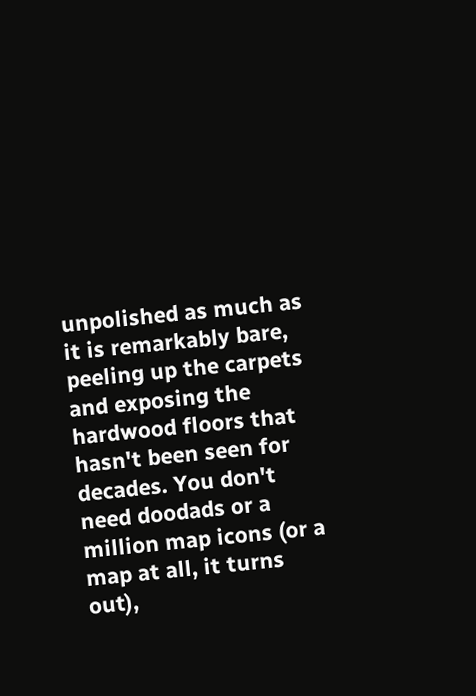unpolished as much as it is remarkably bare, peeling up the carpets and exposing the hardwood floors that hasn't been seen for decades. You don't need doodads or a million map icons (or a map at all, it turns out),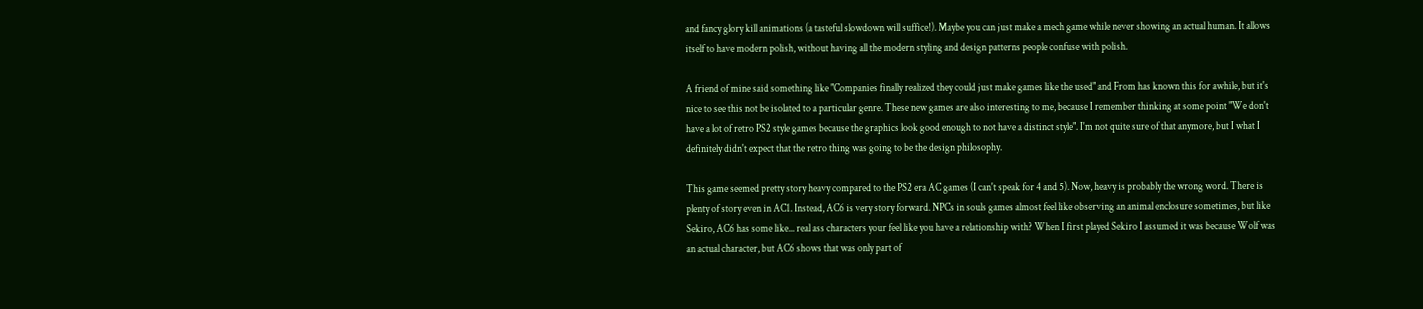and fancy glory kill animations (a tasteful slowdown will suffice!). Maybe you can just make a mech game while never showing an actual human. It allows itself to have modern polish, without having all the modern styling and design patterns people confuse with polish.

A friend of mine said something like "Companies finally realized they could just make games like the used" and From has known this for awhile, but it's nice to see this not be isolated to a particular genre. These new games are also interesting to me, because I remember thinking at some point "We don't have a lot of retro PS2 style games because the graphics look good enough to not have a distinct style". I'm not quite sure of that anymore, but I what I definitely didn't expect that the retro thing was going to be the design philosophy.

This game seemed pretty story heavy compared to the PS2 era AC games (I can't speak for 4 and 5). Now, heavy is probably the wrong word. There is plenty of story even in AC1. Instead, AC6 is very story forward. NPCs in souls games almost feel like observing an animal enclosure sometimes, but like Sekiro, AC6 has some like... real ass characters your feel like you have a relationship with? When I first played Sekiro I assumed it was because Wolf was an actual character, but AC6 shows that was only part of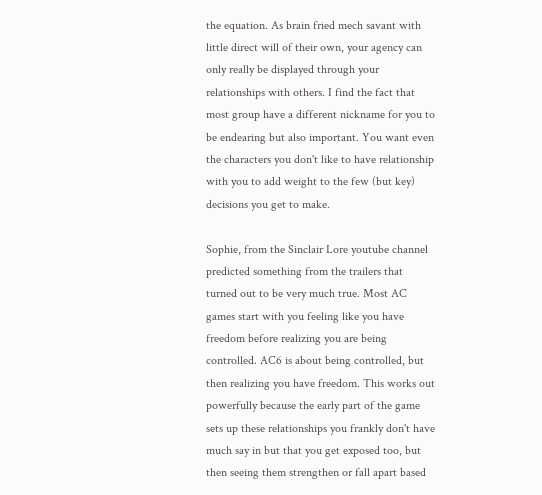the equation. As brain fried mech savant with little direct will of their own, your agency can only really be displayed through your relationships with others. I find the fact that most group have a different nickname for you to be endearing but also important. You want even the characters you don't like to have relationship with you to add weight to the few (but key) decisions you get to make.

Sophie, from the Sinclair Lore youtube channel predicted something from the trailers that turned out to be very much true. Most AC games start with you feeling like you have freedom before realizing you are being controlled. AC6 is about being controlled, but then realizing you have freedom. This works out powerfully because the early part of the game sets up these relationships you frankly don't have much say in but that you get exposed too, but then seeing them strengthen or fall apart based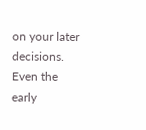on your later decisions. Even the early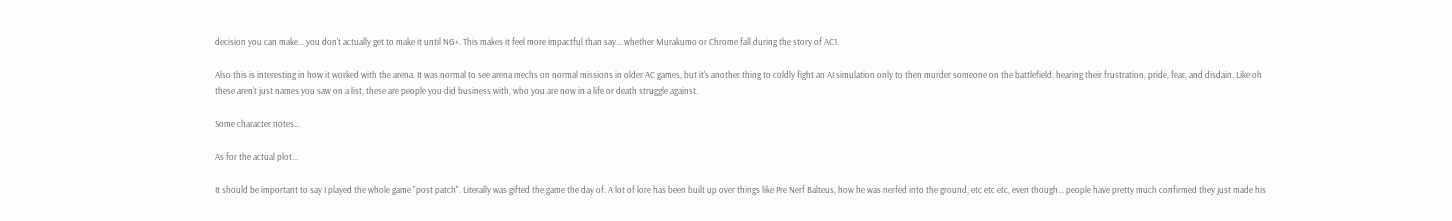decision you can make... you don't actually get to make it until NG+. This makes it feel more impactful than say... whether Murakumo or Chrome fall during the story of AC1.

Also this is interesting in how it worked with the arena. It was normal to see arena mechs on normal missions in older AC games, but it's another thing to coldly fight an AI simulation only to then murder someone on the battlefield, hearing their frustration, pride, fear, and disdain. Like oh these aren't just names you saw on a list, these are people you did business with, who you are now in a life or death struggle against.

Some character notes...

As for the actual plot...

It should be important to say I played the whole game "post patch". Literally was gifted the game the day of. A lot of lore has been built up over things like Pre Nerf Balteus, how he was nerfed into the ground, etc etc etc, even though... people have pretty much confirmed they just made his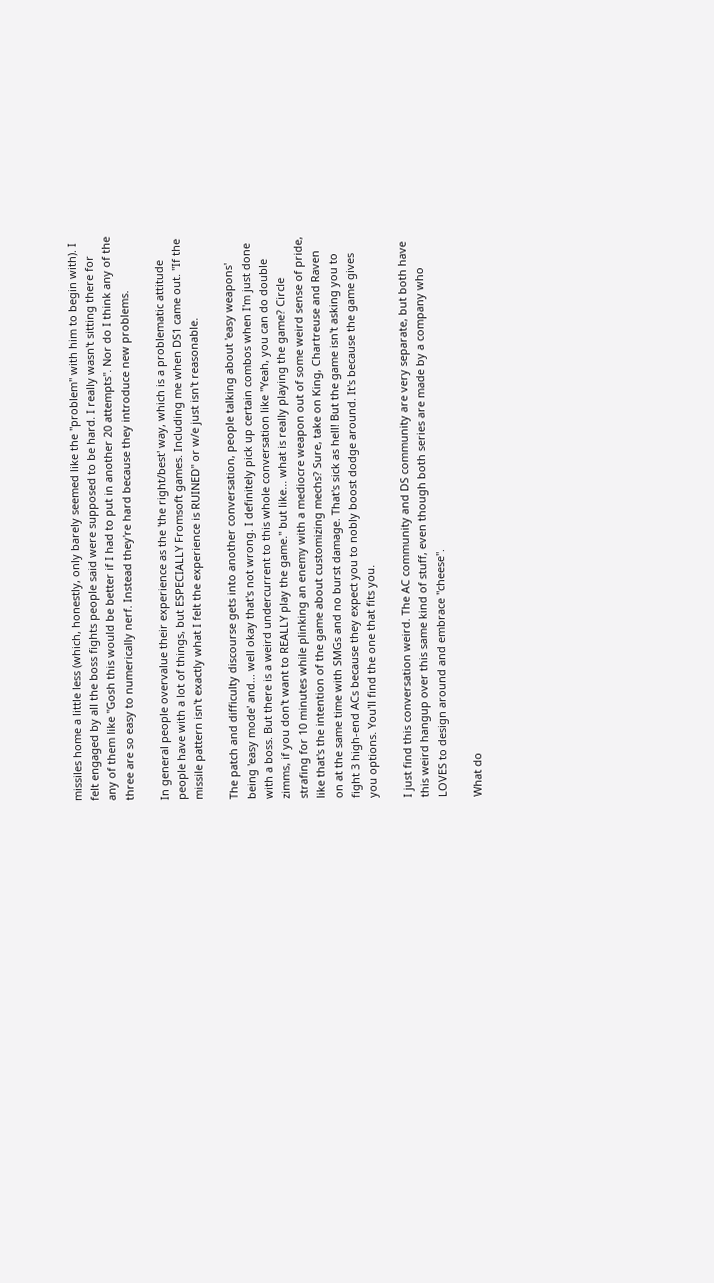missiles home a little less (which, honestly, only barely seemed like the "problem" with him to begin with). I felt engaged by all the boss fights people said were supposed to be hard. I really wasn't sitting there for any of them like "Gosh this would be better if I had to put in another 20 attempts". Nor do I think any of the three are so easy to numerically nerf. Instead they're hard because they introduce new problems.

In general people overvalue their experience as the 'the right/best' way, which is a problematic attitude people have with a lot of things, but ESPECIALLY Fromsoft games. Including me when DS1 came out. "If the missile pattern isn't exactly what I felt the experience is RUINED" or w/e just isn't reasonable.

The patch and difficulty discourse gets into another conversation, people talking about 'easy weapons' being 'easy mode' and... well okay that's not wrong. I definitely pick up certain combos when I'm just done with a boss. But there is a weird undercurrent to this whole conversation like "Yeah, you can do double zimms, if you don't want to REALLY play the game." but like... what is really playing the game? Circle strafing for 10 minutes while plinking an enemy with a mediocre weapon out of some weird sense of pride, like that's the intention of the game about customizing mechs? Sure, take on King, Chartreuse and Raven on at the same time with SMGs and no burst damage. That's sick as hell! But the game isn't asking you to fight 3 high-end ACs because they expect you to nobly boost dodge around. It's because the game gives you options. You'll find the one that fits you.

I just find this conversation weird. The AC community and DS community are very separate, but both have this weird hangup over this same kind of stuff, even though both series are made by a company who LOVES to design around and embrace "cheese".

What do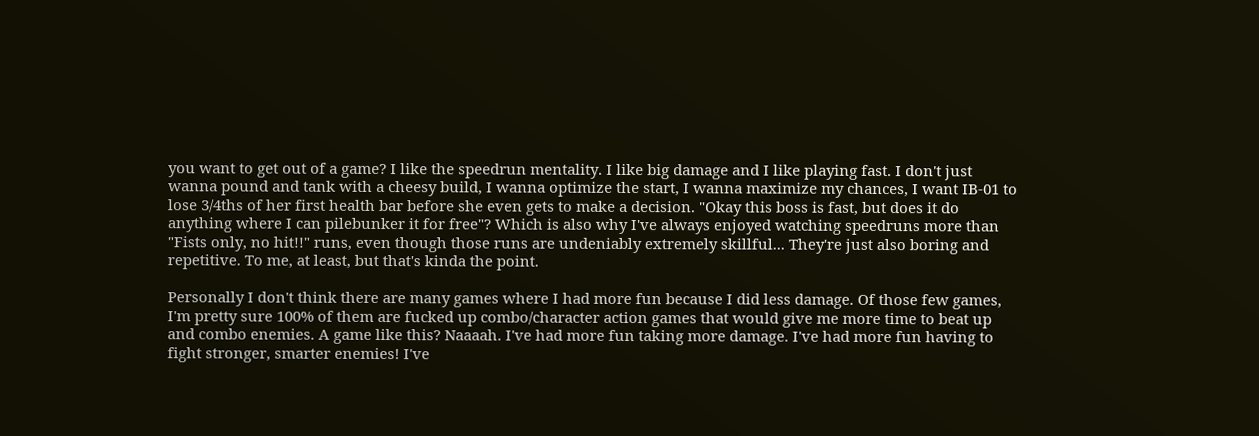you want to get out of a game? I like the speedrun mentality. I like big damage and I like playing fast. I don't just wanna pound and tank with a cheesy build, I wanna optimize the start, I wanna maximize my chances, I want IB-01 to lose 3/4ths of her first health bar before she even gets to make a decision. "Okay this boss is fast, but does it do anything where I can pilebunker it for free"? Which is also why I've always enjoyed watching speedruns more than "Fists only, no hit!!" runs, even though those runs are undeniably extremely skillful... They're just also boring and repetitive. To me, at least, but that's kinda the point.

Personally I don't think there are many games where I had more fun because I did less damage. Of those few games, I'm pretty sure 100% of them are fucked up combo/character action games that would give me more time to beat up and combo enemies. A game like this? Naaaah. I've had more fun taking more damage. I've had more fun having to fight stronger, smarter enemies! I've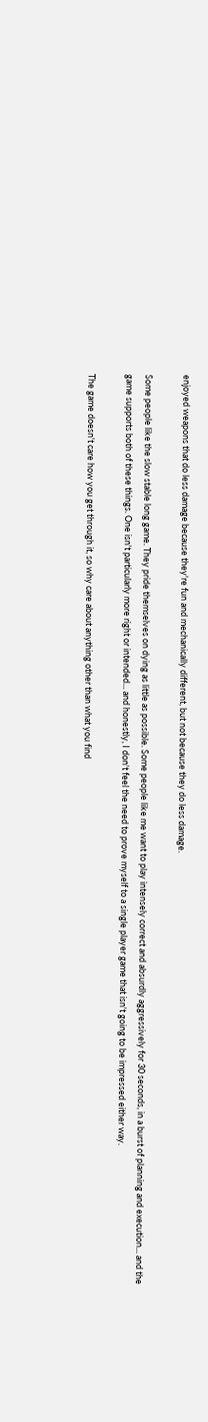enjoyed weapons that do less damage because they're fun and mechanically different, but not because they do less damage.

Some people like the slow stable long game. They pride themselves on dying as little as possible. Some people like me want to play intensely correct and absurdly aggressively for 30 seconds, in a burst of planning and execution... and the game supports both of these things. One isn't particularly more right or intended... and honestly, I don't feel the need to prove myself to a single player game that isn't going to be impressed either way.

The game doesn't care how you get through it, so why care about anything other than what you find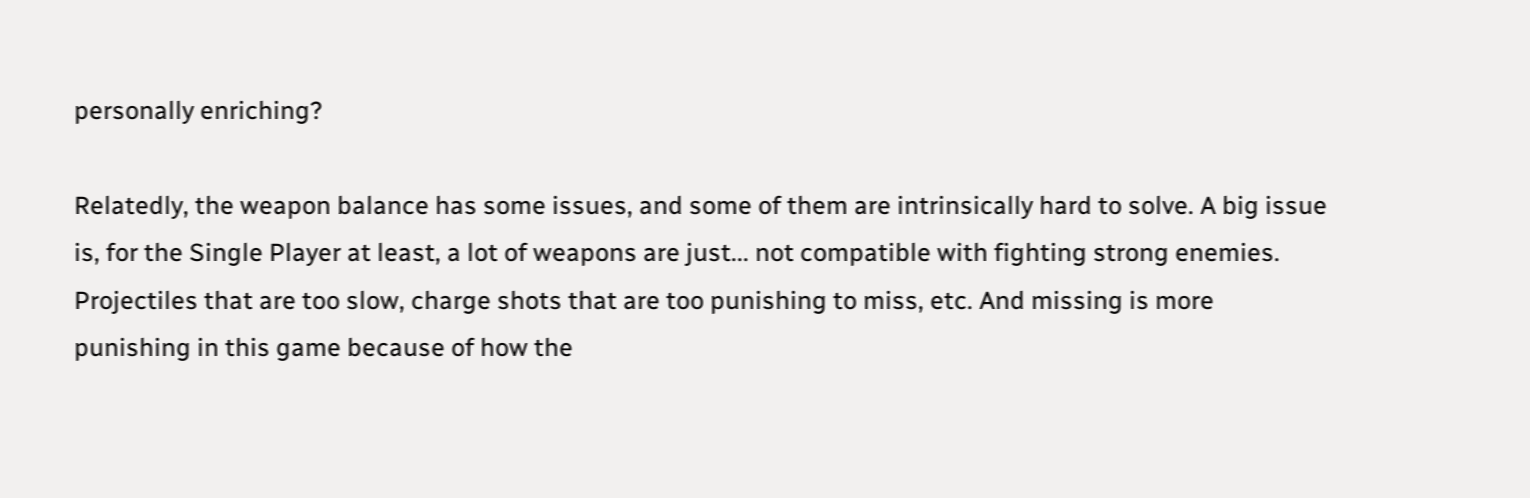personally enriching?

Relatedly, the weapon balance has some issues, and some of them are intrinsically hard to solve. A big issue is, for the Single Player at least, a lot of weapons are just... not compatible with fighting strong enemies. Projectiles that are too slow, charge shots that are too punishing to miss, etc. And missing is more punishing in this game because of how the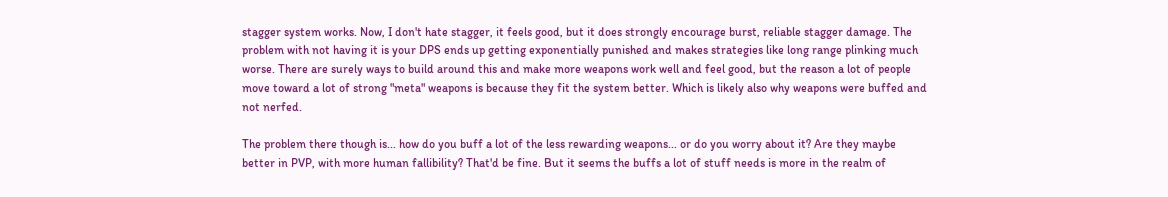stagger system works. Now, I don't hate stagger, it feels good, but it does strongly encourage burst, reliable stagger damage. The problem with not having it is your DPS ends up getting exponentially punished and makes strategies like long range plinking much worse. There are surely ways to build around this and make more weapons work well and feel good, but the reason a lot of people move toward a lot of strong "meta" weapons is because they fit the system better. Which is likely also why weapons were buffed and not nerfed.

The problem there though is... how do you buff a lot of the less rewarding weapons... or do you worry about it? Are they maybe better in PVP, with more human fallibility? That'd be fine. But it seems the buffs a lot of stuff needs is more in the realm of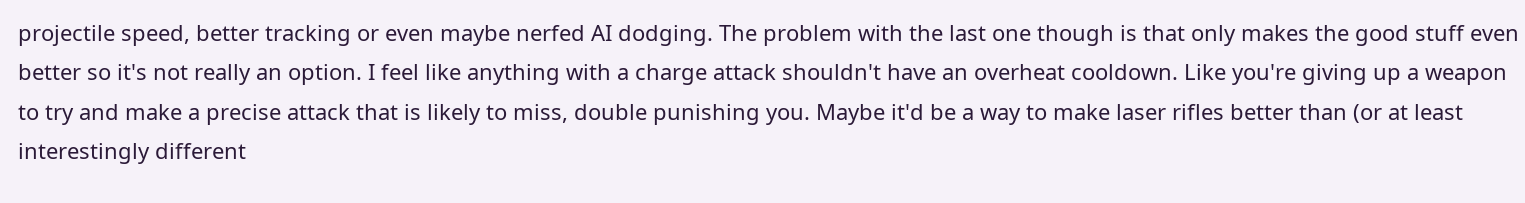projectile speed, better tracking or even maybe nerfed AI dodging. The problem with the last one though is that only makes the good stuff even better so it's not really an option. I feel like anything with a charge attack shouldn't have an overheat cooldown. Like you're giving up a weapon to try and make a precise attack that is likely to miss, double punishing you. Maybe it'd be a way to make laser rifles better than (or at least interestingly different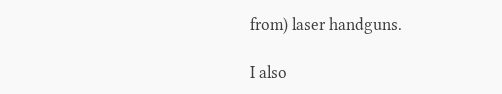from) laser handguns.

I also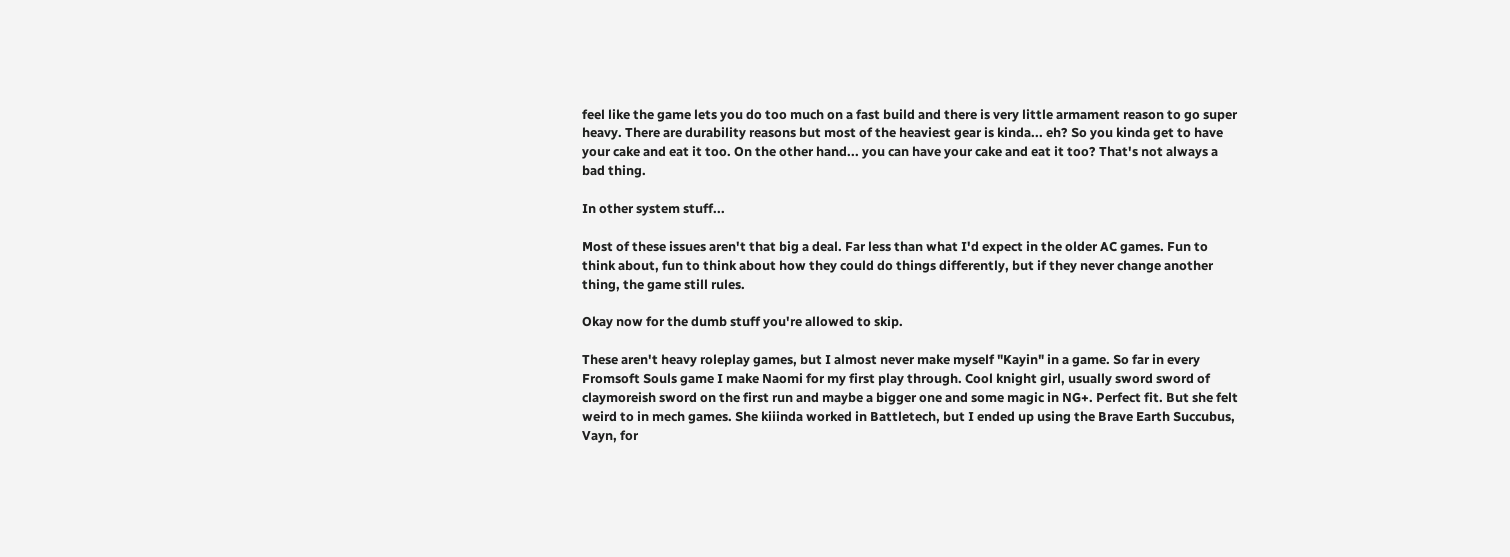feel like the game lets you do too much on a fast build and there is very little armament reason to go super heavy. There are durability reasons but most of the heaviest gear is kinda... eh? So you kinda get to have your cake and eat it too. On the other hand... you can have your cake and eat it too? That's not always a bad thing.

In other system stuff...

Most of these issues aren't that big a deal. Far less than what I'd expect in the older AC games. Fun to think about, fun to think about how they could do things differently, but if they never change another thing, the game still rules.

Okay now for the dumb stuff you're allowed to skip.

These aren't heavy roleplay games, but I almost never make myself "Kayin" in a game. So far in every Fromsoft Souls game I make Naomi for my first play through. Cool knight girl, usually sword sword of claymoreish sword on the first run and maybe a bigger one and some magic in NG+. Perfect fit. But she felt weird to in mech games. She kiiinda worked in Battletech, but I ended up using the Brave Earth Succubus, Vayn, for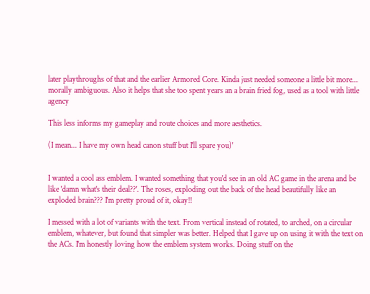later playthroughs of that and the earlier Armored Core. Kinda just needed someone a little bit more... morally ambiguous. Also it helps that she too spent years an a brain fried fog, used as a tool with little agency

This less informs my gameplay and route choices and more aesthetics.

(I mean... I have my own head canon stuff but I'll spare you)'


I wanted a cool ass emblem. I wanted something that you'd see in an old AC game in the arena and be like 'damn what's their deal??'. The roses, exploding out the back of the head beautifully like an exploded brain??? I'm pretty proud of it, okay!!

I messed with a lot of variants with the text. From vertical instead of rotated, to arched, on a circular emblem, whatever, but found that simpler was better. Helped that I gave up on using it with the text on the ACs. I'm honestly loving how the emblem system works. Doing stuff on the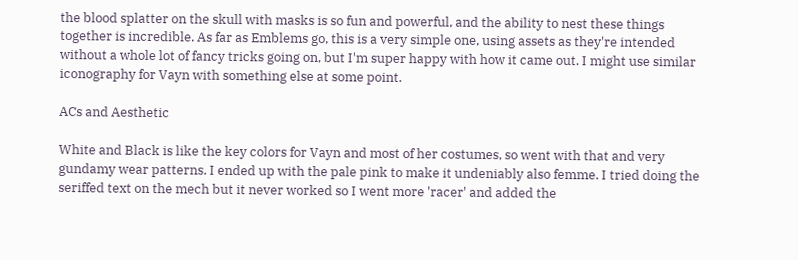the blood splatter on the skull with masks is so fun and powerful, and the ability to nest these things together is incredible. As far as Emblems go, this is a very simple one, using assets as they're intended without a whole lot of fancy tricks going on, but I'm super happy with how it came out. I might use similar iconography for Vayn with something else at some point.

ACs and Aesthetic

White and Black is like the key colors for Vayn and most of her costumes, so went with that and very gundamy wear patterns. I ended up with the pale pink to make it undeniably also femme. I tried doing the seriffed text on the mech but it never worked so I went more 'racer' and added the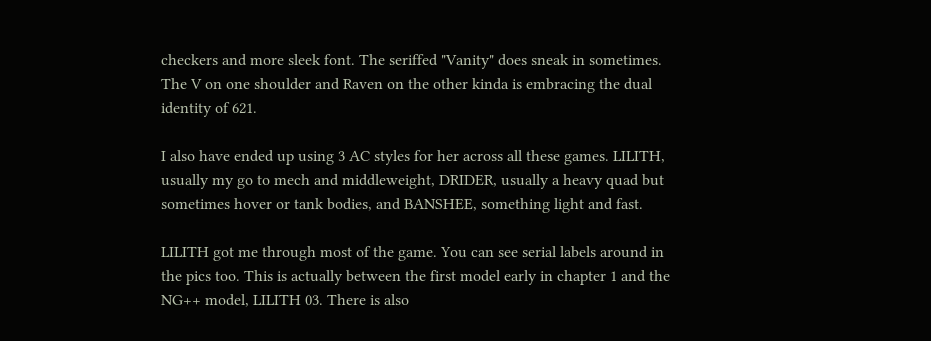checkers and more sleek font. The seriffed "Vanity" does sneak in sometimes. The V on one shoulder and Raven on the other kinda is embracing the dual identity of 621.

I also have ended up using 3 AC styles for her across all these games. LILITH, usually my go to mech and middleweight, DRIDER, usually a heavy quad but sometimes hover or tank bodies, and BANSHEE, something light and fast.

LILITH got me through most of the game. You can see serial labels around in the pics too. This is actually between the first model early in chapter 1 and the NG++ model, LILITH 03. There is also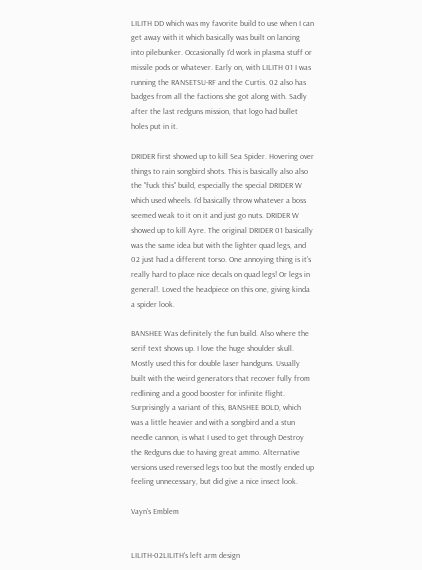LILITH DD which was my favorite build to use when I can get away with it which basically was built on lancing into pilebunker. Occasionally I'd work in plasma stuff or missile pods or whatever. Early on, with LILITH 01 I was running the RANSETSU-RF and the Curtis. 02 also has badges from all the factions she got along with. Sadly after the last redguns mission, that logo had bullet holes put in it.

DRIDER first showed up to kill Sea Spider. Hovering over things to rain songbird shots. This is basically also also the "fuck this" build, especially the special DRIDER W which used wheels. I'd basically throw whatever a boss seemed weak to it on it and just go nuts. DRIDER W showed up to kill Ayre. The original DRIDER 01 basically was the same idea but with the lighter quad legs, and 02 just had a different torso. One annoying thing is it's really hard to place nice decals on quad legs! Or legs in general!. Loved the headpiece on this one, giving kinda a spider look.

BANSHEE Was definitely the fun build. Also where the serif text shows up. I love the huge shoulder skull. Mostly used this for double laser handguns. Usually built with the weird generators that recover fully from redlining and a good booster for infinite flight. Surprisingly a variant of this, BANSHEE BOLD, which was a little heavier and with a songbird and a stun needle cannon, is what I used to get through Destroy the Redguns due to having great ammo. Alternative versions used reversed legs too but the mostly ended up feeling unnecessary, but did give a nice insect look.

Vayn's Emblem


LILITH-02LILITH's left arm design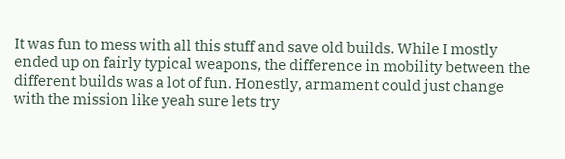It was fun to mess with all this stuff and save old builds. While I mostly ended up on fairly typical weapons, the difference in mobility between the different builds was a lot of fun. Honestly, armament could just change with the mission like yeah sure lets try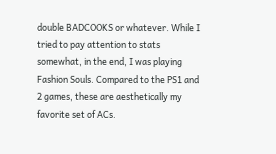double BADCOOKS or whatever. While I tried to pay attention to stats somewhat, in the end, I was playing Fashion Souls. Compared to the PS1 and 2 games, these are aesthetically my favorite set of ACs.